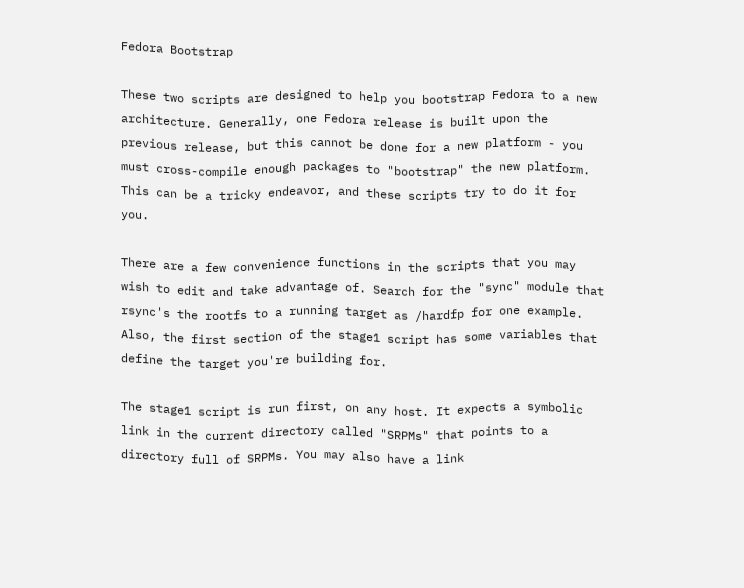Fedora Bootstrap

These two scripts are designed to help you bootstrap Fedora to a new architecture. Generally, one Fedora release is built upon the previous release, but this cannot be done for a new platform - you must cross-compile enough packages to "bootstrap" the new platform. This can be a tricky endeavor, and these scripts try to do it for you.

There are a few convenience functions in the scripts that you may wish to edit and take advantage of. Search for the "sync" module that rsync's the rootfs to a running target as /hardfp for one example. Also, the first section of the stage1 script has some variables that define the target you're building for.

The stage1 script is run first, on any host. It expects a symbolic link in the current directory called "SRPMs" that points to a directory full of SRPMs. You may also have a link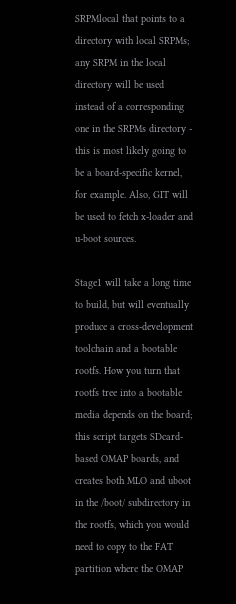SRPMlocal that points to a directory with local SRPMs; any SRPM in the local directory will be used instead of a corresponding one in the SRPMs directory - this is most likely going to be a board-specific kernel, for example. Also, GIT will be used to fetch x-loader and u-boot sources.

Stage1 will take a long time to build, but will eventually produce a cross-development toolchain and a bootable rootfs. How you turn that rootfs tree into a bootable media depends on the board; this script targets SDcard-based OMAP boards, and creates both MLO and uboot in the /boot/ subdirectory in the rootfs, which you would need to copy to the FAT partition where the OMAP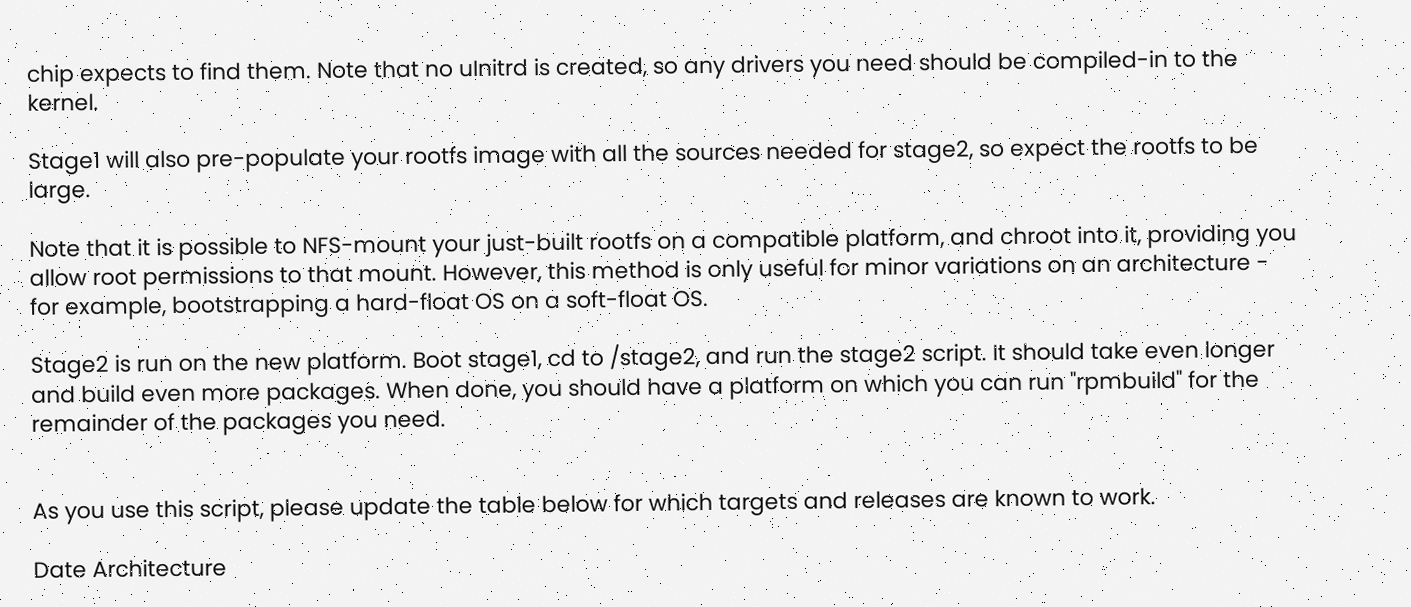chip expects to find them. Note that no uInitrd is created, so any drivers you need should be compiled-in to the kernel.

Stage1 will also pre-populate your rootfs image with all the sources needed for stage2, so expect the rootfs to be large.

Note that it is possible to NFS-mount your just-built rootfs on a compatible platform, and chroot into it, providing you allow root permissions to that mount. However, this method is only useful for minor variations on an architecture - for example, bootstrapping a hard-float OS on a soft-float OS.

Stage2 is run on the new platform. Boot stage1, cd to /stage2, and run the stage2 script. It should take even longer and build even more packages. When done, you should have a platform on which you can run "rpmbuild" for the remainder of the packages you need.


As you use this script, please update the table below for which targets and releases are known to work.

Date Architecture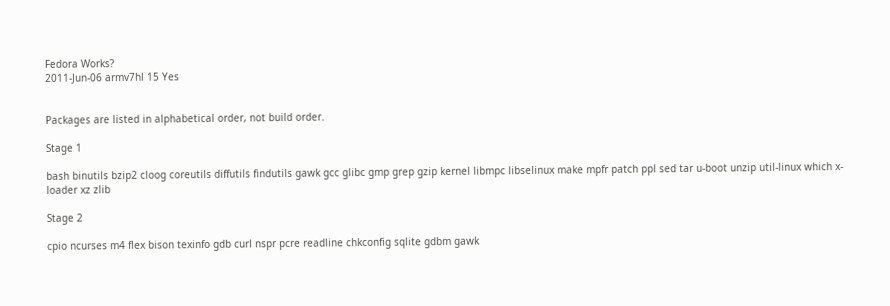Fedora Works?
2011-Jun-06 armv7hl 15 Yes


Packages are listed in alphabetical order, not build order.

Stage 1

bash binutils bzip2 cloog coreutils diffutils findutils gawk gcc glibc gmp grep gzip kernel libmpc libselinux make mpfr patch ppl sed tar u-boot unzip util-linux which x-loader xz zlib

Stage 2

cpio ncurses m4 flex bison texinfo gdb curl nspr pcre readline chkconfig sqlite gdbm gawk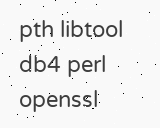pth libtool db4 perl openssl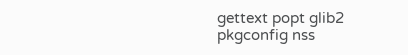gettext popt glib2 pkgconfig nss